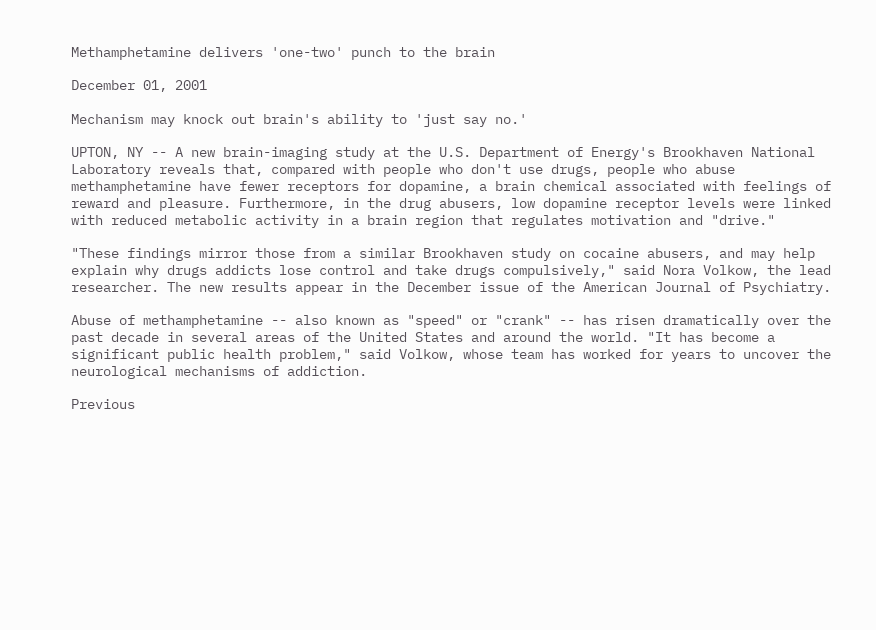Methamphetamine delivers 'one-two' punch to the brain

December 01, 2001

Mechanism may knock out brain's ability to 'just say no.'

UPTON, NY -- A new brain-imaging study at the U.S. Department of Energy's Brookhaven National Laboratory reveals that, compared with people who don't use drugs, people who abuse methamphetamine have fewer receptors for dopamine, a brain chemical associated with feelings of reward and pleasure. Furthermore, in the drug abusers, low dopamine receptor levels were linked with reduced metabolic activity in a brain region that regulates motivation and "drive."

"These findings mirror those from a similar Brookhaven study on cocaine abusers, and may help explain why drugs addicts lose control and take drugs compulsively," said Nora Volkow, the lead researcher. The new results appear in the December issue of the American Journal of Psychiatry.

Abuse of methamphetamine -- also known as "speed" or "crank" -- has risen dramatically over the past decade in several areas of the United States and around the world. "It has become a significant public health problem," said Volkow, whose team has worked for years to uncover the neurological mechanisms of addiction.

Previous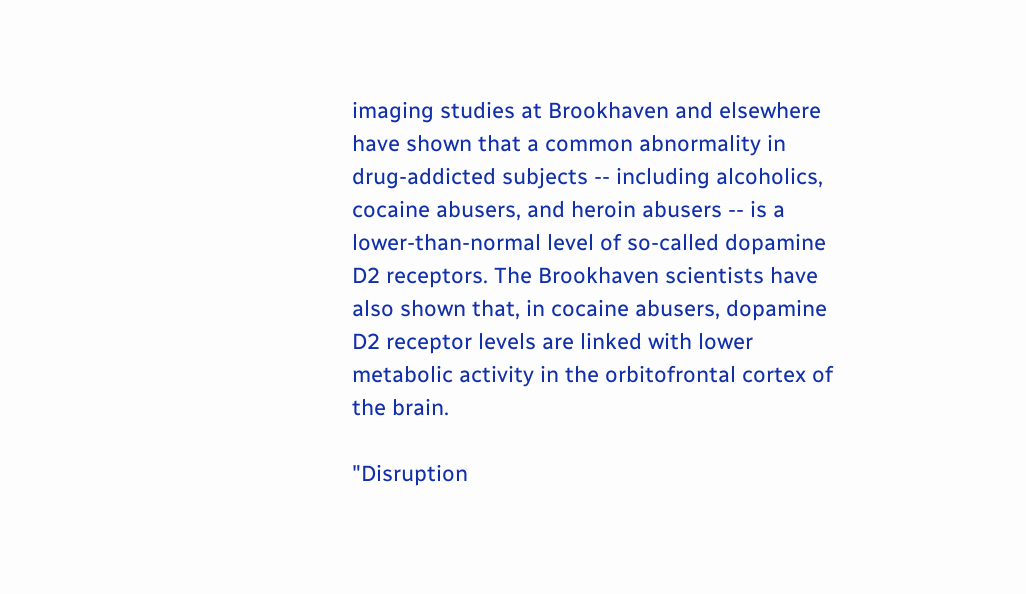imaging studies at Brookhaven and elsewhere have shown that a common abnormality in drug-addicted subjects -- including alcoholics, cocaine abusers, and heroin abusers -- is a lower-than-normal level of so-called dopamine D2 receptors. The Brookhaven scientists have also shown that, in cocaine abusers, dopamine D2 receptor levels are linked with lower metabolic activity in the orbitofrontal cortex of the brain.

"Disruption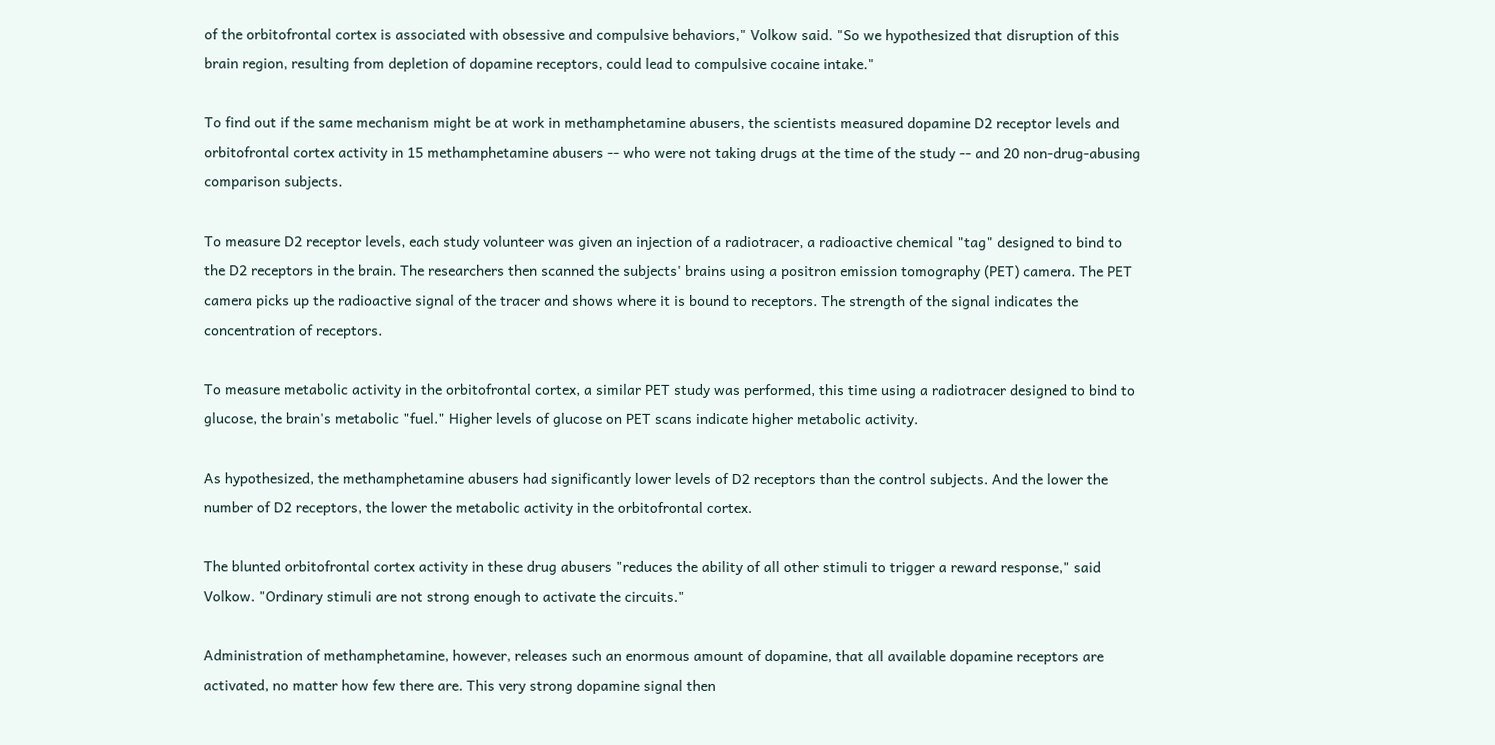of the orbitofrontal cortex is associated with obsessive and compulsive behaviors," Volkow said. "So we hypothesized that disruption of this brain region, resulting from depletion of dopamine receptors, could lead to compulsive cocaine intake."

To find out if the same mechanism might be at work in methamphetamine abusers, the scientists measured dopamine D2 receptor levels and orbitofrontal cortex activity in 15 methamphetamine abusers -- who were not taking drugs at the time of the study -- and 20 non-drug-abusing comparison subjects.

To measure D2 receptor levels, each study volunteer was given an injection of a radiotracer, a radioactive chemical "tag" designed to bind to the D2 receptors in the brain. The researchers then scanned the subjects' brains using a positron emission tomography (PET) camera. The PET camera picks up the radioactive signal of the tracer and shows where it is bound to receptors. The strength of the signal indicates the concentration of receptors.

To measure metabolic activity in the orbitofrontal cortex, a similar PET study was performed, this time using a radiotracer designed to bind to glucose, the brain's metabolic "fuel." Higher levels of glucose on PET scans indicate higher metabolic activity.

As hypothesized, the methamphetamine abusers had significantly lower levels of D2 receptors than the control subjects. And the lower the number of D2 receptors, the lower the metabolic activity in the orbitofrontal cortex.

The blunted orbitofrontal cortex activity in these drug abusers "reduces the ability of all other stimuli to trigger a reward response," said Volkow. "Ordinary stimuli are not strong enough to activate the circuits."

Administration of methamphetamine, however, releases such an enormous amount of dopamine, that all available dopamine receptors are activated, no matter how few there are. This very strong dopamine signal then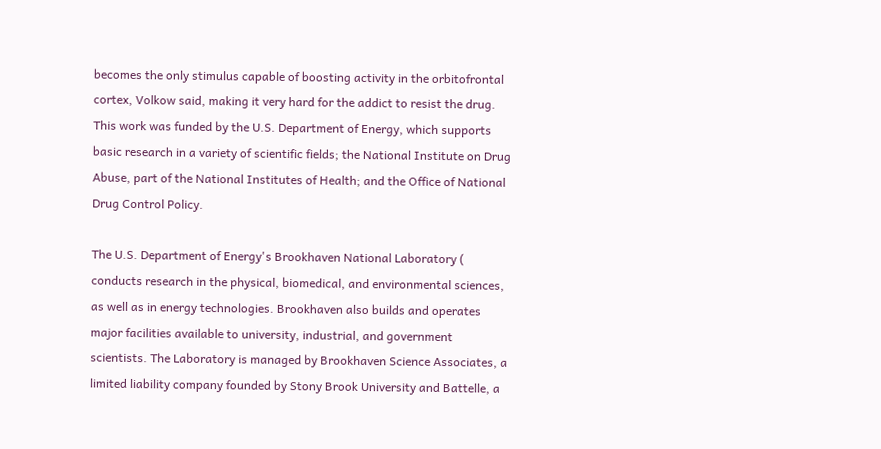becomes the only stimulus capable of boosting activity in the orbitofrontal cortex, Volkow said, making it very hard for the addict to resist the drug.
This work was funded by the U.S. Department of Energy, which supports basic research in a variety of scientific fields; the National Institute on Drug Abuse, part of the National Institutes of Health; and the Office of National Drug Control Policy.

The U.S. Department of Energy's Brookhaven National Laboratory ( conducts research in the physical, biomedical, and environmental sciences, as well as in energy technologies. Brookhaven also builds and operates major facilities available to university, industrial, and government scientists. The Laboratory is managed by Brookhaven Science Associates, a limited liability company founded by Stony Brook University and Battelle, a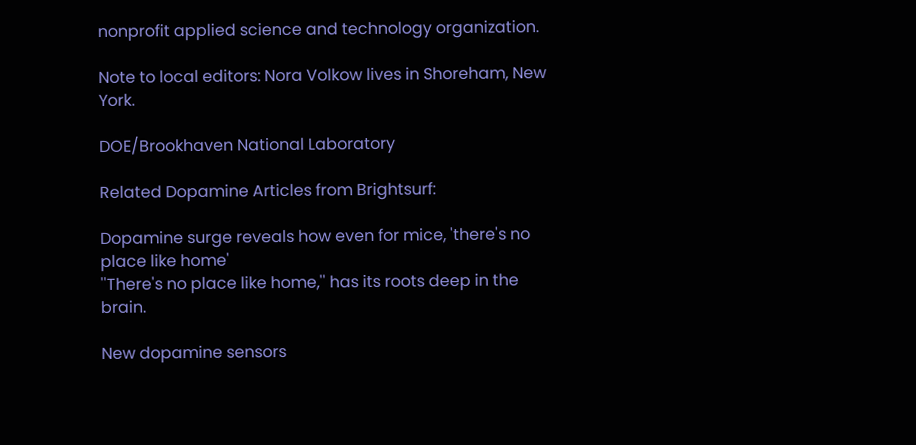nonprofit applied science and technology organization.

Note to local editors: Nora Volkow lives in Shoreham, New York.

DOE/Brookhaven National Laboratory

Related Dopamine Articles from Brightsurf:

Dopamine surge reveals how even for mice, 'there's no place like home'
''There's no place like home,'' has its roots deep in the brain.

New dopamine sensors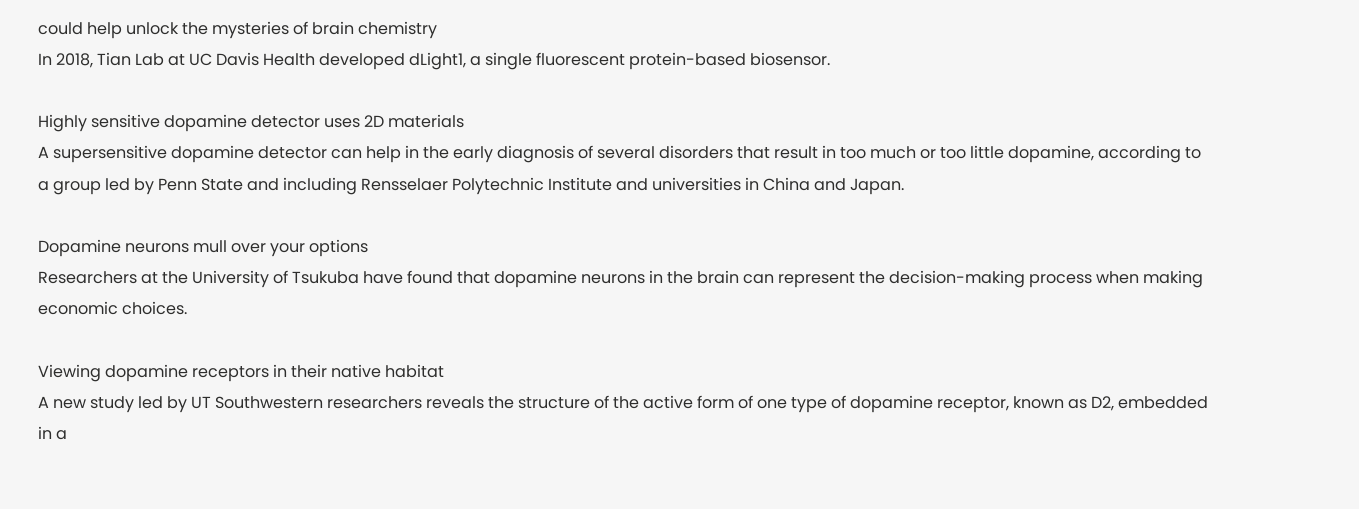could help unlock the mysteries of brain chemistry
In 2018, Tian Lab at UC Davis Health developed dLight1, a single fluorescent protein-based biosensor.

Highly sensitive dopamine detector uses 2D materials
A supersensitive dopamine detector can help in the early diagnosis of several disorders that result in too much or too little dopamine, according to a group led by Penn State and including Rensselaer Polytechnic Institute and universities in China and Japan.

Dopamine neurons mull over your options
Researchers at the University of Tsukuba have found that dopamine neurons in the brain can represent the decision-making process when making economic choices.

Viewing dopamine receptors in their native habitat
A new study led by UT Southwestern researchers reveals the structure of the active form of one type of dopamine receptor, known as D2, embedded in a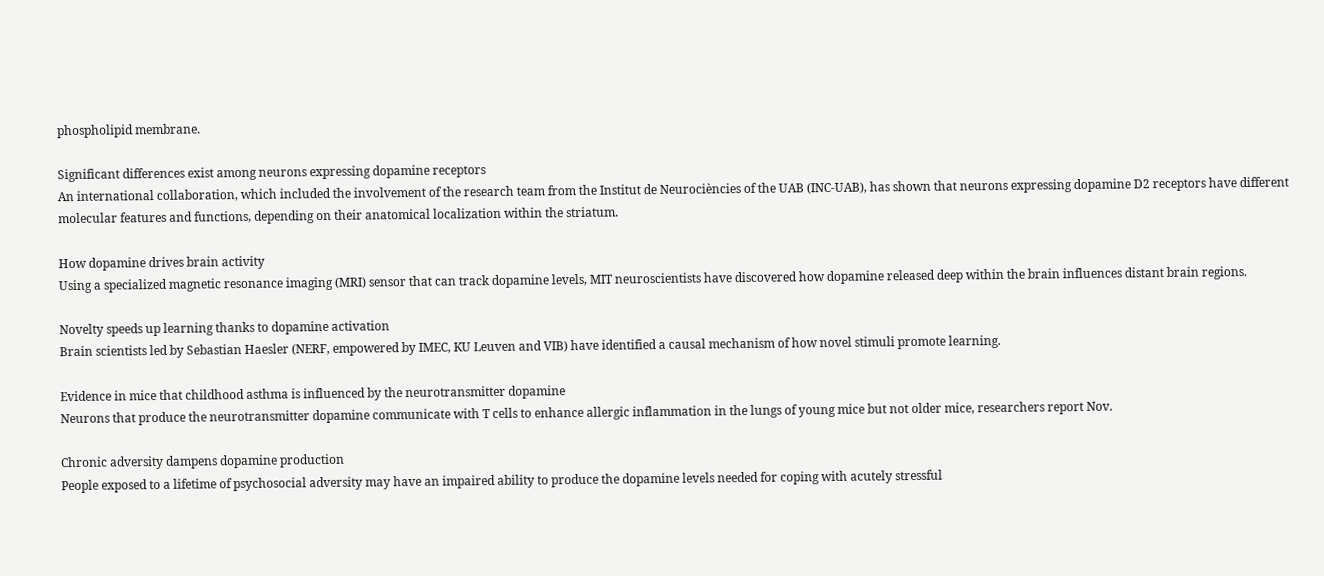phospholipid membrane.

Significant differences exist among neurons expressing dopamine receptors
An international collaboration, which included the involvement of the research team from the Institut de Neurociències of the UAB (INC-UAB), has shown that neurons expressing dopamine D2 receptors have different molecular features and functions, depending on their anatomical localization within the striatum.

How dopamine drives brain activity
Using a specialized magnetic resonance imaging (MRI) sensor that can track dopamine levels, MIT neuroscientists have discovered how dopamine released deep within the brain influences distant brain regions.

Novelty speeds up learning thanks to dopamine activation
Brain scientists led by Sebastian Haesler (NERF, empowered by IMEC, KU Leuven and VIB) have identified a causal mechanism of how novel stimuli promote learning.

Evidence in mice that childhood asthma is influenced by the neurotransmitter dopamine
Neurons that produce the neurotransmitter dopamine communicate with T cells to enhance allergic inflammation in the lungs of young mice but not older mice, researchers report Nov.

Chronic adversity dampens dopamine production
People exposed to a lifetime of psychosocial adversity may have an impaired ability to produce the dopamine levels needed for coping with acutely stressful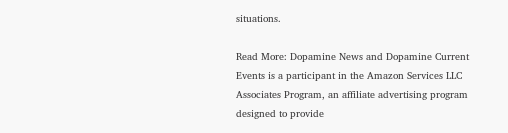situations.

Read More: Dopamine News and Dopamine Current Events is a participant in the Amazon Services LLC Associates Program, an affiliate advertising program designed to provide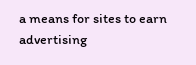a means for sites to earn advertising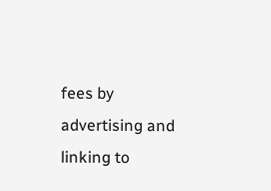fees by advertising and linking to